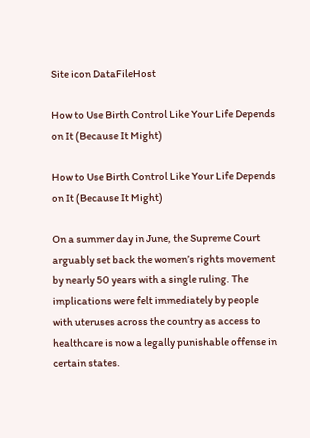Site icon DataFileHost

How to Use Birth Control Like Your Life Depends on It (Because It Might)

How to Use Birth Control Like Your Life Depends on It (Because It Might)

On a summer day in June, the Supreme Court arguably set back the women’s rights movement by nearly 50 years with a single ruling. The implications were felt immediately by people with uteruses across the country as access to healthcare is now a legally punishable offense in certain states.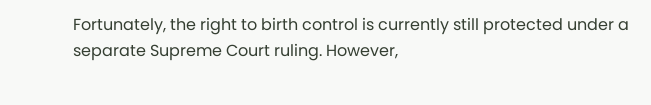Fortunately, the right to birth control is currently still protected under a separate Supreme Court ruling. However,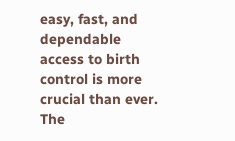easy, fast, and dependable access to birth control is more crucial than ever. The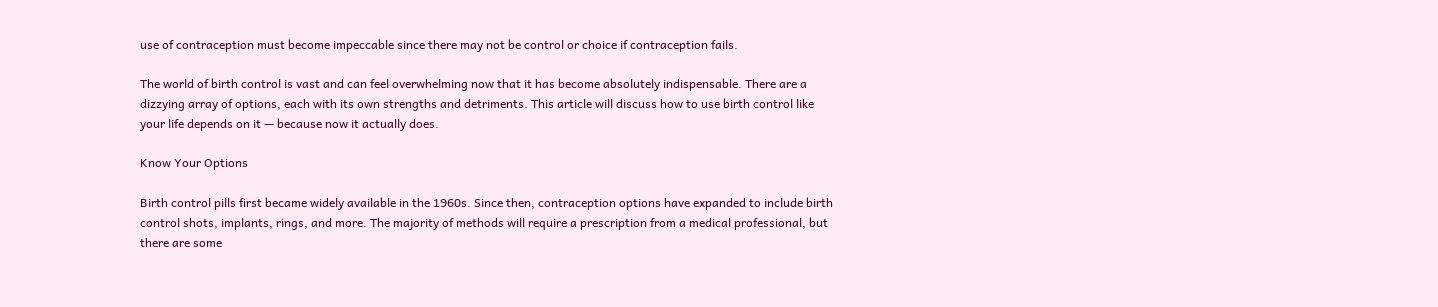use of contraception must become impeccable since there may not be control or choice if contraception fails.

The world of birth control is vast and can feel overwhelming now that it has become absolutely indispensable. There are a dizzying array of options, each with its own strengths and detriments. This article will discuss how to use birth control like your life depends on it — because now it actually does.

Know Your Options

Birth control pills first became widely available in the 1960s. Since then, contraception options have expanded to include birth control shots, implants, rings, and more. The majority of methods will require a prescription from a medical professional, but there are some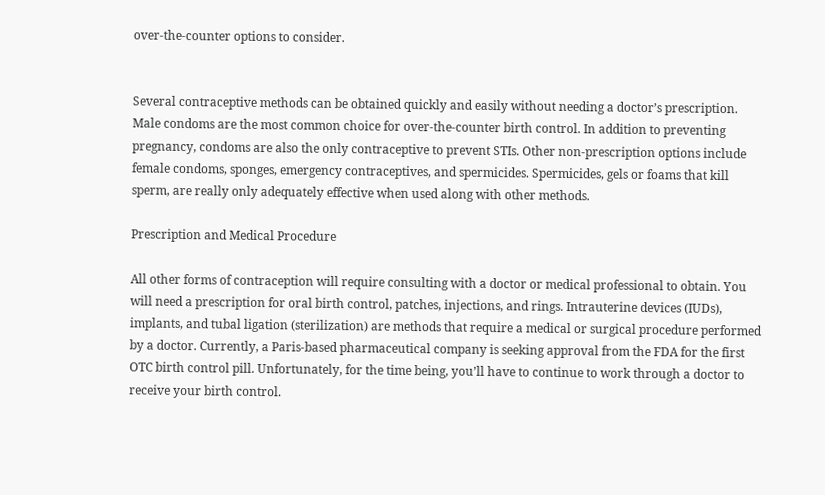over-the-counter options to consider.


Several contraceptive methods can be obtained quickly and easily without needing a doctor’s prescription. Male condoms are the most common choice for over-the-counter birth control. In addition to preventing pregnancy, condoms are also the only contraceptive to prevent STIs. Other non-prescription options include female condoms, sponges, emergency contraceptives, and spermicides. Spermicides, gels or foams that kill sperm, are really only adequately effective when used along with other methods.

Prescription and Medical Procedure

All other forms of contraception will require consulting with a doctor or medical professional to obtain. You will need a prescription for oral birth control, patches, injections, and rings. Intrauterine devices (IUDs), implants, and tubal ligation (sterilization) are methods that require a medical or surgical procedure performed by a doctor. Currently, a Paris-based pharmaceutical company is seeking approval from the FDA for the first OTC birth control pill. Unfortunately, for the time being, you’ll have to continue to work through a doctor to receive your birth control.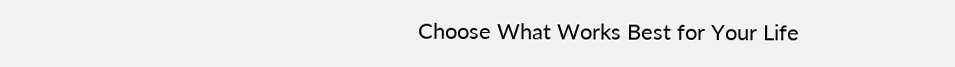Choose What Works Best for Your Life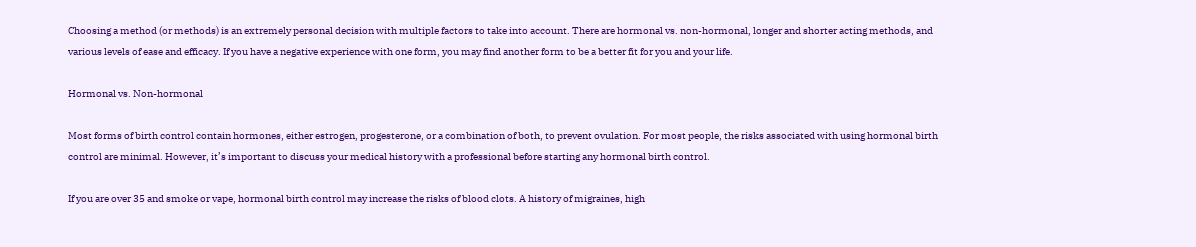Choosing a method (or methods) is an extremely personal decision with multiple factors to take into account. There are hormonal vs. non-hormonal, longer and shorter acting methods, and various levels of ease and efficacy. If you have a negative experience with one form, you may find another form to be a better fit for you and your life.

Hormonal vs. Non-hormonal

Most forms of birth control contain hormones, either estrogen, progesterone, or a combination of both, to prevent ovulation. For most people, the risks associated with using hormonal birth control are minimal. However, it’s important to discuss your medical history with a professional before starting any hormonal birth control.

If you are over 35 and smoke or vape, hormonal birth control may increase the risks of blood clots. A history of migraines, high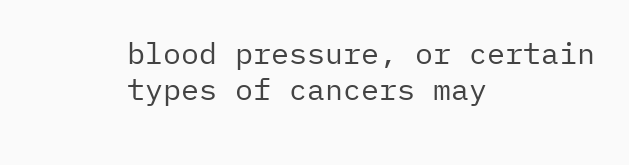blood pressure, or certain types of cancers may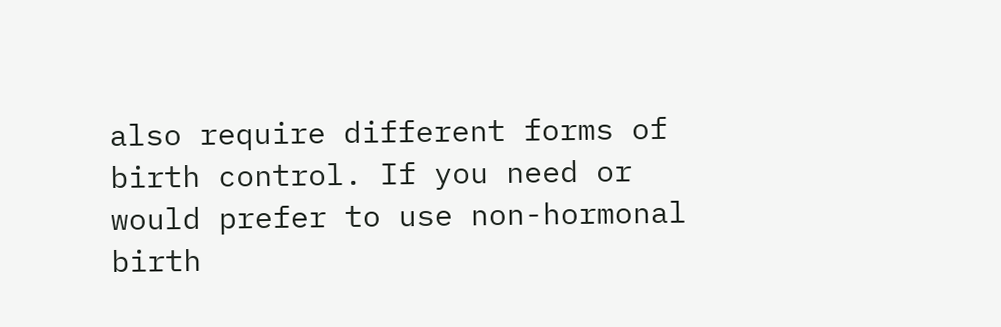also require different forms of birth control. If you need or would prefer to use non-hormonal birth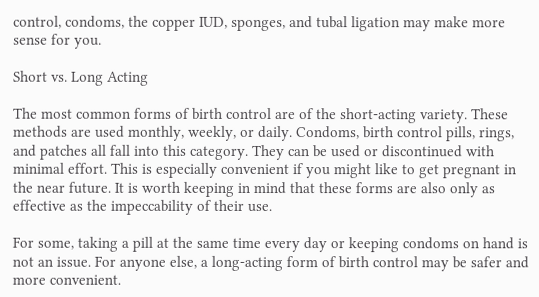control, condoms, the copper IUD, sponges, and tubal ligation may make more sense for you.

Short vs. Long Acting

The most common forms of birth control are of the short-acting variety. These methods are used monthly, weekly, or daily. Condoms, birth control pills, rings, and patches all fall into this category. They can be used or discontinued with minimal effort. This is especially convenient if you might like to get pregnant in the near future. It is worth keeping in mind that these forms are also only as effective as the impeccability of their use.

For some, taking a pill at the same time every day or keeping condoms on hand is not an issue. For anyone else, a long-acting form of birth control may be safer and more convenient.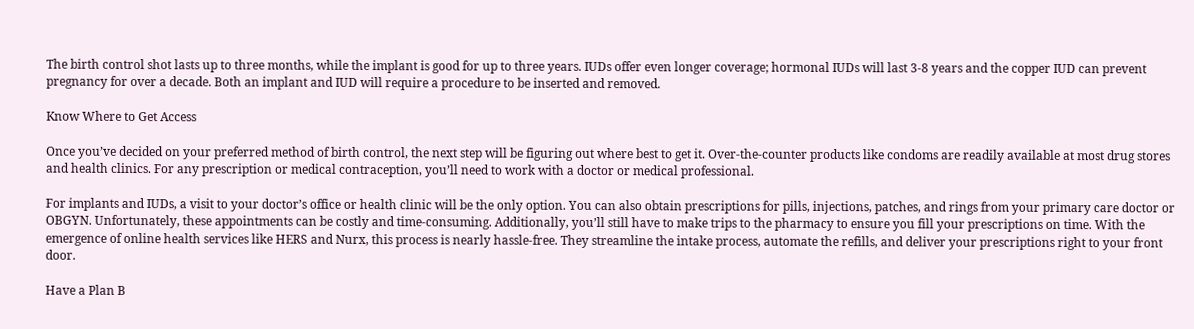The birth control shot lasts up to three months, while the implant is good for up to three years. IUDs offer even longer coverage; hormonal IUDs will last 3-8 years and the copper IUD can prevent pregnancy for over a decade. Both an implant and IUD will require a procedure to be inserted and removed.

Know Where to Get Access

Once you’ve decided on your preferred method of birth control, the next step will be figuring out where best to get it. Over-the-counter products like condoms are readily available at most drug stores and health clinics. For any prescription or medical contraception, you’ll need to work with a doctor or medical professional.

For implants and IUDs, a visit to your doctor’s office or health clinic will be the only option. You can also obtain prescriptions for pills, injections, patches, and rings from your primary care doctor or OBGYN. Unfortunately, these appointments can be costly and time-consuming. Additionally, you’ll still have to make trips to the pharmacy to ensure you fill your prescriptions on time. With the emergence of online health services like HERS and Nurx, this process is nearly hassle-free. They streamline the intake process, automate the refills, and deliver your prescriptions right to your front door.

Have a Plan B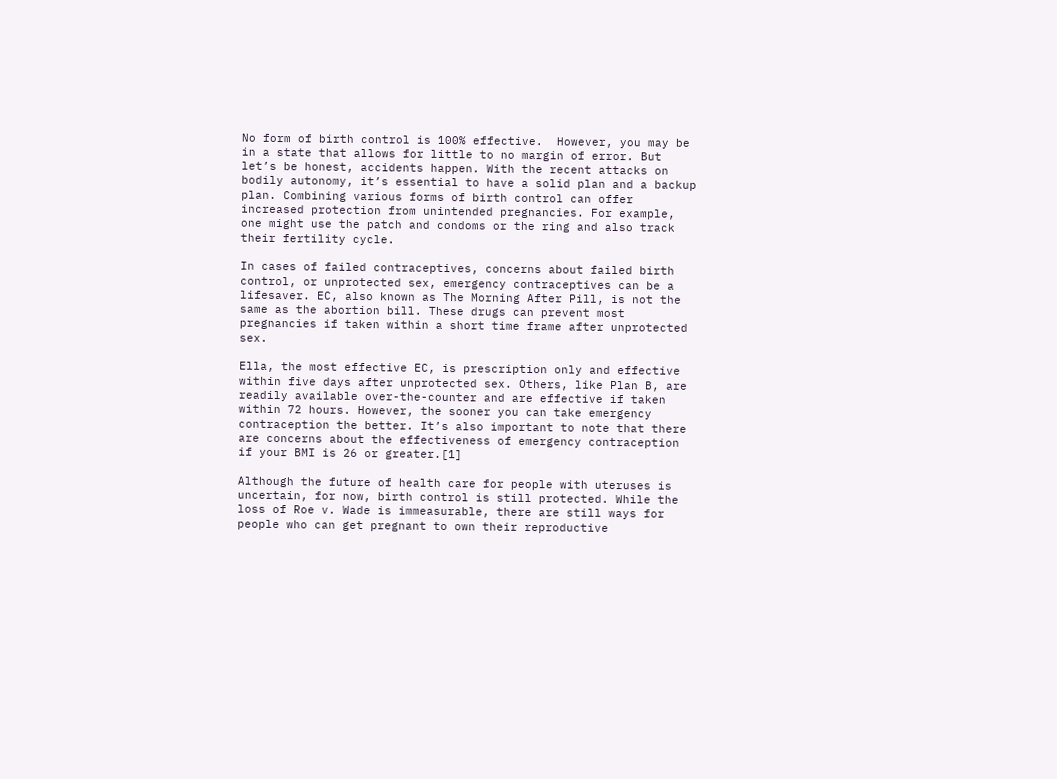No form of birth control is 100% effective.  However, you may be in a state that allows for little to no margin of error. But let’s be honest, accidents happen. With the recent attacks on bodily autonomy, it’s essential to have a solid plan and a backup plan. Combining various forms of birth control can offer increased protection from unintended pregnancies. For example, one might use the patch and condoms or the ring and also track their fertility cycle.

In cases of failed contraceptives, concerns about failed birth control, or unprotected sex, emergency contraceptives can be a lifesaver. EC, also known as The Morning After Pill, is not the same as the abortion bill. These drugs can prevent most pregnancies if taken within a short time frame after unprotected sex.

Ella, the most effective EC, is prescription only and effective within five days after unprotected sex. Others, like Plan B, are readily available over-the-counter and are effective if taken within 72 hours. However, the sooner you can take emergency contraception the better. It’s also important to note that there are concerns about the effectiveness of emergency contraception if your BMI is 26 or greater.[1]

Although the future of health care for people with uteruses is uncertain, for now, birth control is still protected. While the loss of Roe v. Wade is immeasurable, there are still ways for people who can get pregnant to own their reproductive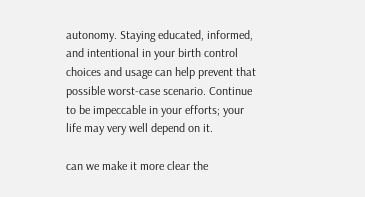autonomy. Staying educated, informed, and intentional in your birth control choices and usage can help prevent that possible worst-case scenario. Continue to be impeccable in your efforts; your life may very well depend on it.

can we make it more clear the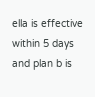ella is effective within 5 days and plan b is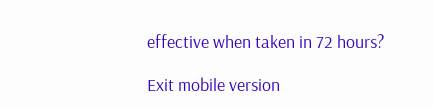effective when taken in 72 hours?

Exit mobile version